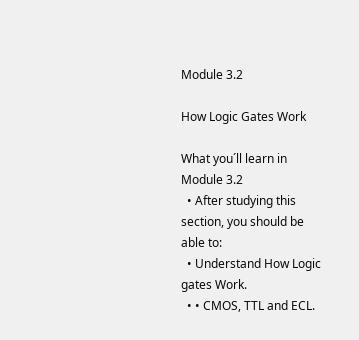Module 3.2

How Logic Gates Work

What you´ll learn in Module 3.2
  • After studying this section, you should be able to:
  • Understand How Logic gates Work.
  • • CMOS, TTL and ECL.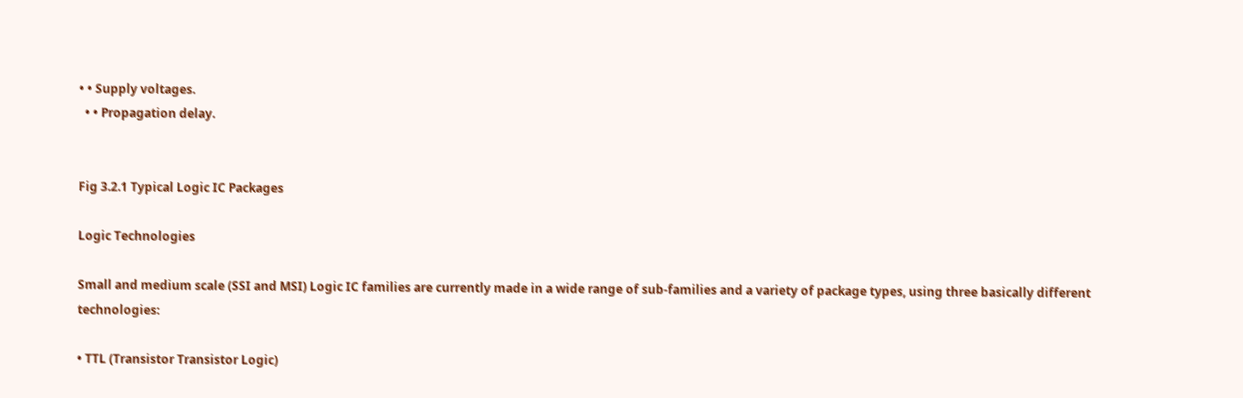• • Supply voltages.
  • • Propagation delay.


Fig 3.2.1 Typical Logic IC Packages

Logic Technologies

Small and medium scale (SSI and MSI) Logic IC families are currently made in a wide range of sub-families and a variety of package types, using three basically different technologies:

• TTL (Transistor Transistor Logic)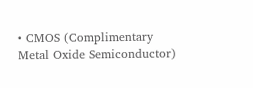• CMOS (Complimentary Metal Oxide Semiconductor)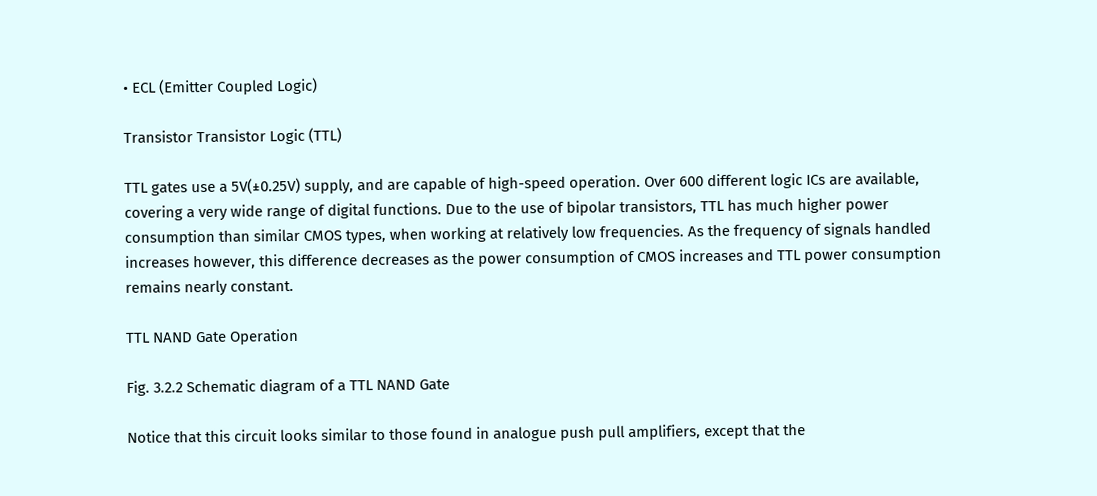• ECL (Emitter Coupled Logic)

Transistor Transistor Logic (TTL)

TTL gates use a 5V(±0.25V) supply, and are capable of high-speed operation. Over 600 different logic ICs are available, covering a very wide range of digital functions. Due to the use of bipolar transistors, TTL has much higher power consumption than similar CMOS types, when working at relatively low frequencies. As the frequency of signals handled increases however, this difference decreases as the power consumption of CMOS increases and TTL power consumption remains nearly constant.

TTL NAND Gate Operation

Fig. 3.2.2 Schematic diagram of a TTL NAND Gate

Notice that this circuit looks similar to those found in analogue push pull amplifiers, except that the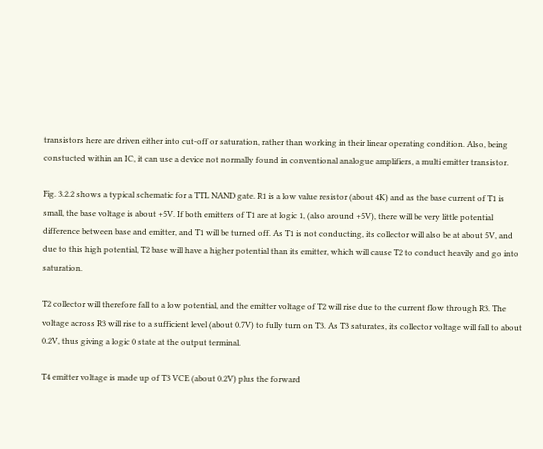transistors here are driven either into cut-off or saturation, rather than working in their linear operating condition. Also, being constucted within an IC, it can use a device not normally found in conventional analogue amplifiers, a multi emitter transistor.

Fig. 3.2.2 shows a typical schematic for a TTL NAND gate. R1 is a low value resistor (about 4K) and as the base current of T1 is small, the base voltage is about +5V. If both emitters of T1 are at logic 1, (also around +5V), there will be very little potential difference between base and emitter, and T1 will be turned off. As T1 is not conducting, its collector will also be at about 5V, and due to this high potential, T2 base will have a higher potential than its emitter, which will cause T2 to conduct heavily and go into saturation.

T2 collector will therefore fall to a low potential, and the emitter voltage of T2 will rise due to the current flow through R3. The voltage across R3 will rise to a sufficient level (about 0.7V) to fully turn on T3. As T3 saturates, its collector voltage will fall to about 0.2V, thus giving a logic 0 state at the output terminal.

T4 emitter voltage is made up of T3 VCE (about 0.2V) plus the forward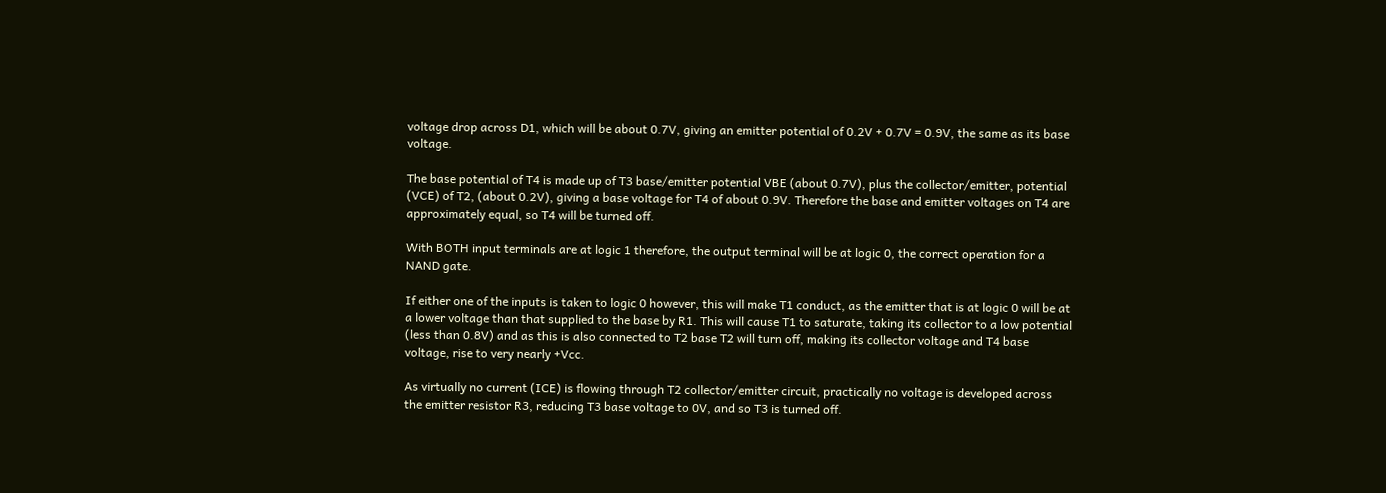voltage drop across D1, which will be about 0.7V, giving an emitter potential of 0.2V + 0.7V = 0.9V, the same as its base voltage.

The base potential of T4 is made up of T3 base/emitter potential VBE (about 0.7V), plus the collector/emitter, potential (VCE) of T2, (about 0.2V), giving a base voltage for T4 of about 0.9V. Therefore the base and emitter voltages on T4 are approximately equal, so T4 will be turned off.

With BOTH input terminals are at logic 1 therefore, the output terminal will be at logic 0, the correct operation for a NAND gate.

If either one of the inputs is taken to logic 0 however, this will make T1 conduct, as the emitter that is at logic 0 will be at a lower voltage than that supplied to the base by R1. This will cause T1 to saturate, taking its collector to a low potential (less than 0.8V) and as this is also connected to T2 base T2 will turn off, making its collector voltage and T4 base voltage, rise to very nearly +Vcc.

As virtually no current (ICE) is flowing through T2 collector/emitter circuit, practically no voltage is developed across the emitter resistor R3, reducing T3 base voltage to 0V, and so T3 is turned off.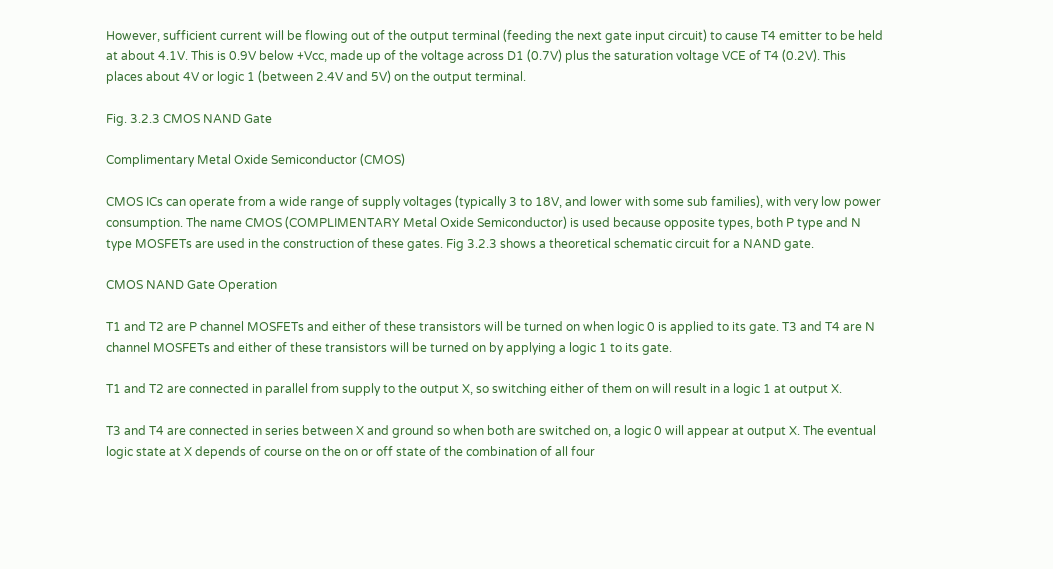However, sufficient current will be flowing out of the output terminal (feeding the next gate input circuit) to cause T4 emitter to be held at about 4.1V. This is 0.9V below +Vcc, made up of the voltage across D1 (0.7V) plus the saturation voltage VCE of T4 (0.2V). This places about 4V or logic 1 (between 2.4V and 5V) on the output terminal.

Fig. 3.2.3 CMOS NAND Gate

Complimentary Metal Oxide Semiconductor (CMOS)

CMOS ICs can operate from a wide range of supply voltages (typically 3 to 18V, and lower with some sub families), with very low power consumption. The name CMOS (COMPLIMENTARY Metal Oxide Semiconductor) is used because opposite types, both P type and N type MOSFETs are used in the construction of these gates. Fig 3.2.3 shows a theoretical schematic circuit for a NAND gate.

CMOS NAND Gate Operation

T1 and T2 are P channel MOSFETs and either of these transistors will be turned on when logic 0 is applied to its gate. T3 and T4 are N channel MOSFETs and either of these transistors will be turned on by applying a logic 1 to its gate.

T1 and T2 are connected in parallel from supply to the output X, so switching either of them on will result in a logic 1 at output X.

T3 and T4 are connected in series between X and ground so when both are switched on, a logic 0 will appear at output X. The eventual logic state at X depends of course on the on or off state of the combination of all four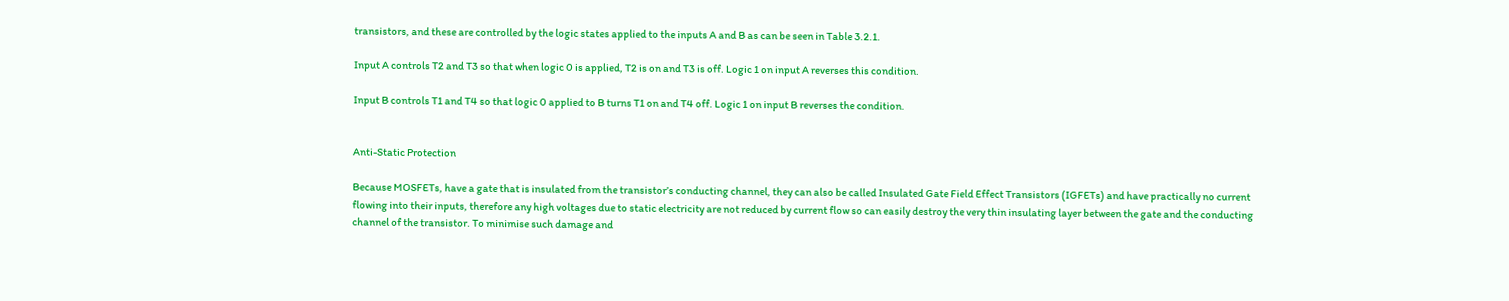transistors, and these are controlled by the logic states applied to the inputs A and B as can be seen in Table 3.2.1.

Input A controls T2 and T3 so that when logic 0 is applied, T2 is on and T3 is off. Logic 1 on input A reverses this condition.

Input B controls T1 and T4 so that logic 0 applied to B turns T1 on and T4 off. Logic 1 on input B reverses the condition.


Anti-Static Protection

Because MOSFETs, have a gate that is insulated from the transistor’s conducting channel, they can also be called Insulated Gate Field Effect Transistors (IGFETs) and have practically no current flowing into their inputs, therefore any high voltages due to static electricity are not reduced by current flow so can easily destroy the very thin insulating layer between the gate and the conducting channel of the transistor. To minimise such damage and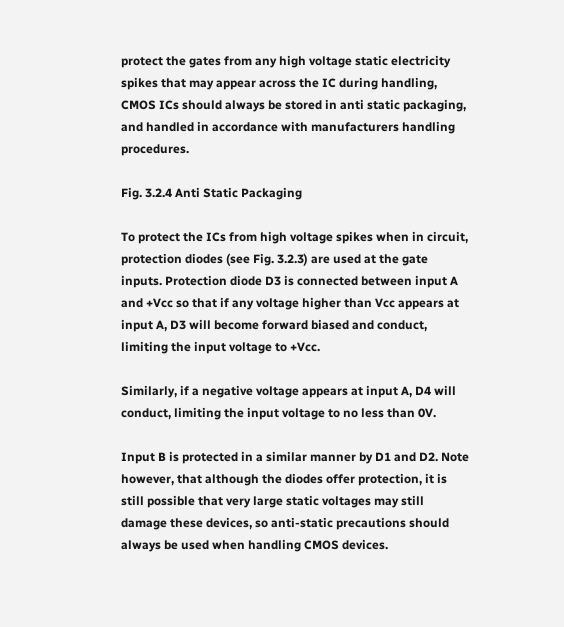protect the gates from any high voltage static electricity spikes that may appear across the IC during handling, CMOS ICs should always be stored in anti static packaging, and handled in accordance with manufacturers handling procedures.

Fig. 3.2.4 Anti Static Packaging

To protect the ICs from high voltage spikes when in circuit, protection diodes (see Fig. 3.2.3) are used at the gate inputs. Protection diode D3 is connected between input A and +Vcc so that if any voltage higher than Vcc appears at input A, D3 will become forward biased and conduct, limiting the input voltage to +Vcc.

Similarly, if a negative voltage appears at input A, D4 will conduct, limiting the input voltage to no less than 0V.

Input B is protected in a similar manner by D1 and D2. Note however, that although the diodes offer protection, it is still possible that very large static voltages may still damage these devices, so anti-static precautions should always be used when handling CMOS devices.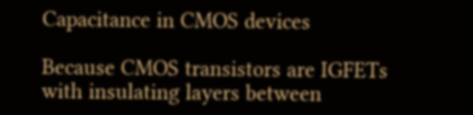Capacitance in CMOS devices

Because CMOS transistors are IGFETs with insulating layers between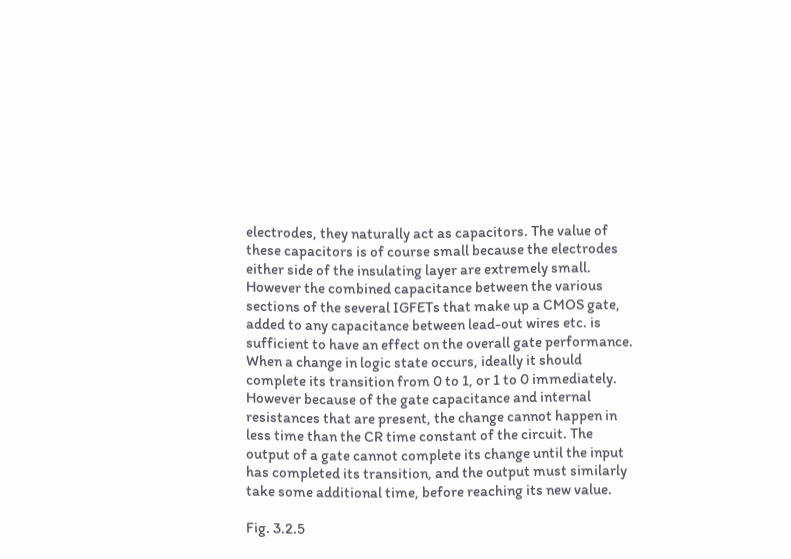electrodes, they naturally act as capacitors. The value of these capacitors is of course small because the electrodes either side of the insulating layer are extremely small. However the combined capacitance between the various sections of the several IGFETs that make up a CMOS gate, added to any capacitance between lead-out wires etc. is sufficient to have an effect on the overall gate performance. When a change in logic state occurs, ideally it should complete its transition from 0 to 1, or 1 to 0 immediately. However because of the gate capacitance and internal resistances that are present, the change cannot happen in less time than the CR time constant of the circuit. The output of a gate cannot complete its change until the input has completed its transition, and the output must similarly take some additional time, before reaching its new value.

Fig. 3.2.5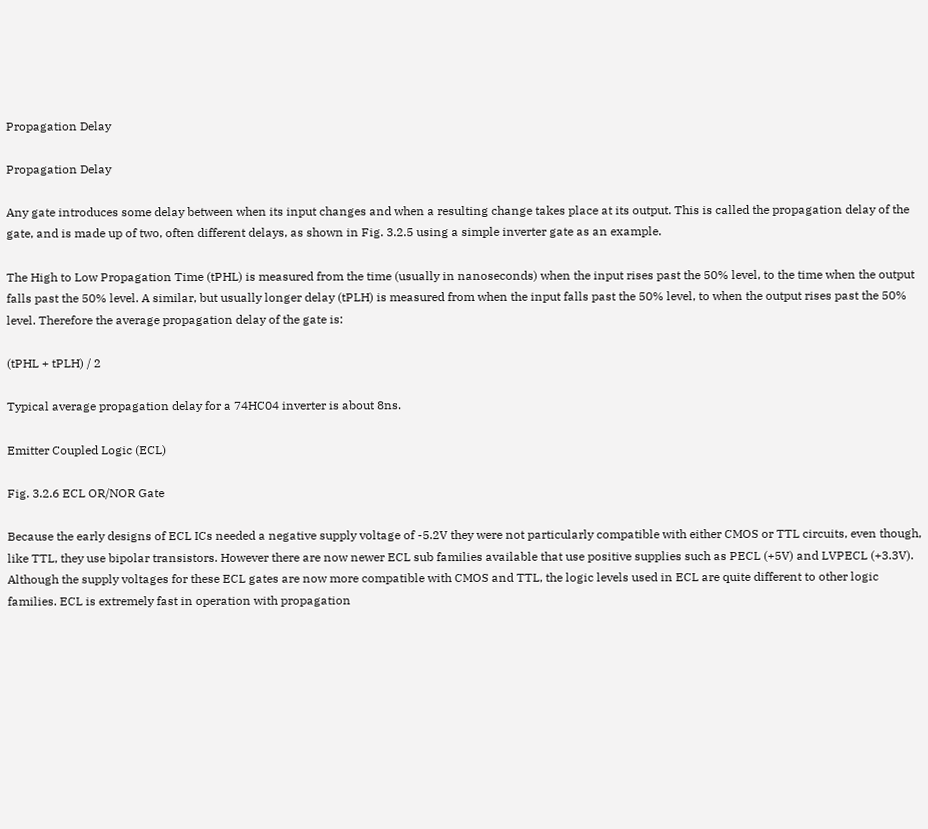Propagation Delay

Propagation Delay

Any gate introduces some delay between when its input changes and when a resulting change takes place at its output. This is called the propagation delay of the gate, and is made up of two, often different delays, as shown in Fig. 3.2.5 using a simple inverter gate as an example.

The High to Low Propagation Time (tPHL) is measured from the time (usually in nanoseconds) when the input rises past the 50% level, to the time when the output falls past the 50% level. A similar, but usually longer delay (tPLH) is measured from when the input falls past the 50% level, to when the output rises past the 50% level. Therefore the average propagation delay of the gate is:

(tPHL + tPLH) / 2

Typical average propagation delay for a 74HC04 inverter is about 8ns.

Emitter Coupled Logic (ECL)

Fig. 3.2.6 ECL OR/NOR Gate

Because the early designs of ECL ICs needed a negative supply voltage of -5.2V they were not particularly compatible with either CMOS or TTL circuits, even though, like TTL, they use bipolar transistors. However there are now newer ECL sub families available that use positive supplies such as PECL (+5V) and LVPECL (+3.3V). Although the supply voltages for these ECL gates are now more compatible with CMOS and TTL, the logic levels used in ECL are quite different to other logic families. ECL is extremely fast in operation with propagation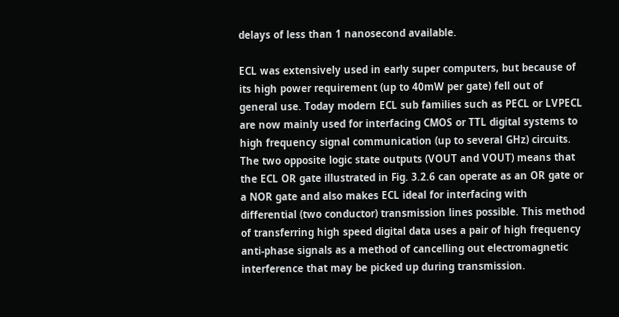delays of less than 1 nanosecond available.

ECL was extensively used in early super computers, but because of its high power requirement (up to 40mW per gate) fell out of general use. Today modern ECL sub families such as PECL or LVPECL are now mainly used for interfacing CMOS or TTL digital systems to high frequency signal communication (up to several GHz) circuits. The two opposite logic state outputs (VOUT and VOUT) means that the ECL OR gate illustrated in Fig. 3.2.6 can operate as an OR gate or a NOR gate and also makes ECL ideal for interfacing with differential (two conductor) transmission lines possible. This method of transferring high speed digital data uses a pair of high frequency anti-phase signals as a method of cancelling out electromagnetic interference that may be picked up during transmission.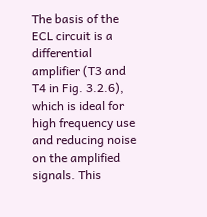The basis of the ECL circuit is a differential amplifier (T3 and T4 in Fig. 3.2.6), which is ideal for high frequency use and reducing noise on the amplified signals. This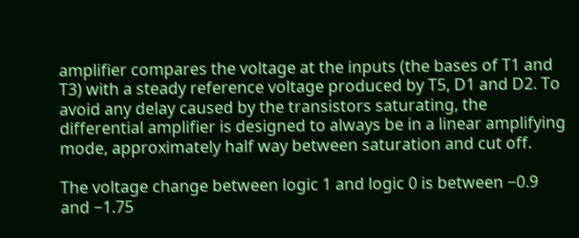amplifier compares the voltage at the inputs (the bases of T1 and T3) with a steady reference voltage produced by T5, D1 and D2. To avoid any delay caused by the transistors saturating, the differential amplifier is designed to always be in a linear amplifying mode, approximately half way between saturation and cut off.

The voltage change between logic 1 and logic 0 is between −0.9 and −1.75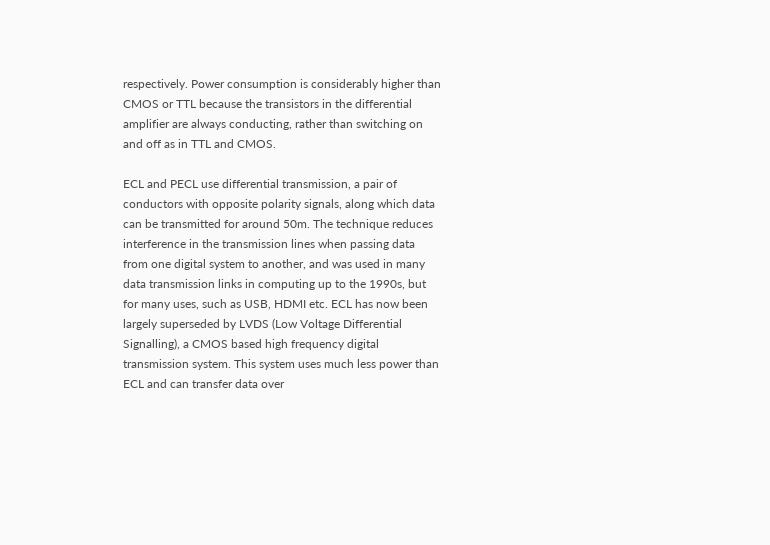respectively. Power consumption is considerably higher than CMOS or TTL because the transistors in the differential amplifier are always conducting, rather than switching on and off as in TTL and CMOS.

ECL and PECL use differential transmission, a pair of conductors with opposite polarity signals, along which data can be transmitted for around 50m. The technique reduces interference in the transmission lines when passing data from one digital system to another, and was used in many data transmission links in computing up to the 1990s, but for many uses, such as USB, HDMI etc. ECL has now been largely superseded by LVDS (Low Voltage Differential Signalling), a CMOS based high frequency digital transmission system. This system uses much less power than ECL and can transfer data over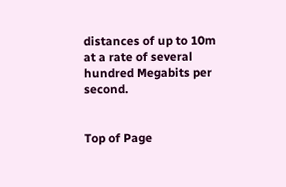distances of up to 10m at a rate of several hundred Megabits per second.


Top of Page